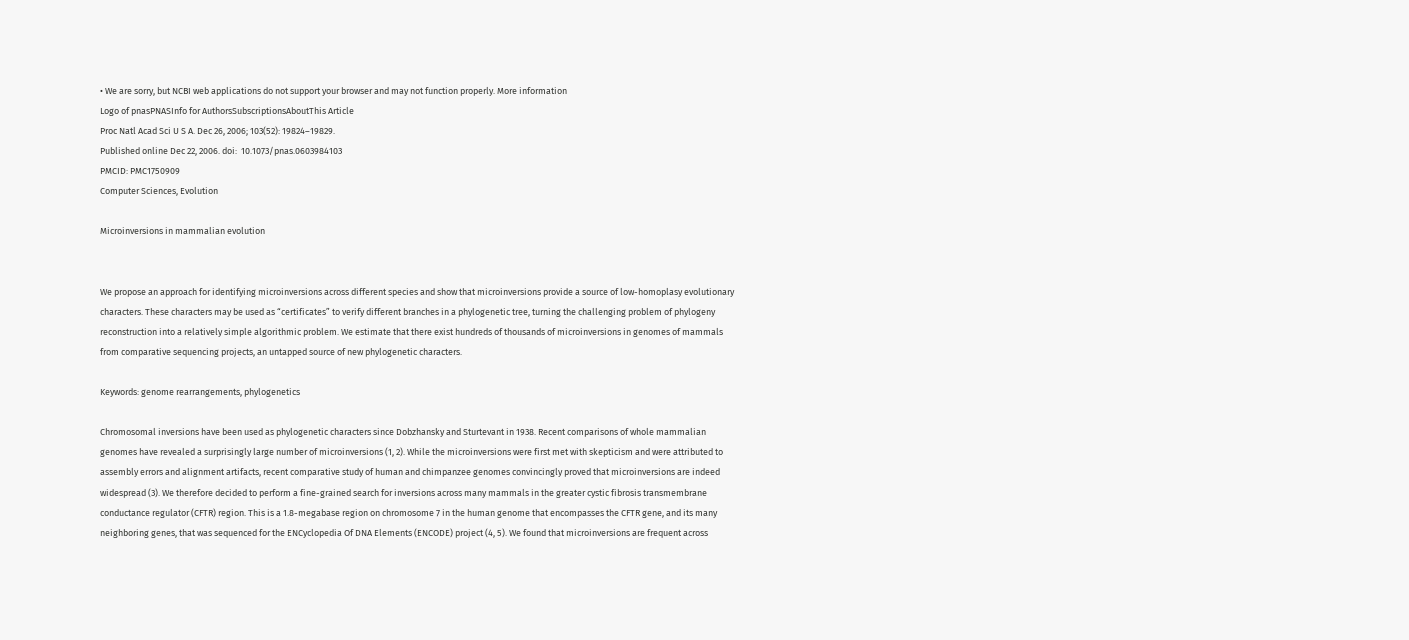• We are sorry, but NCBI web applications do not support your browser and may not function properly. More information
Logo of pnasPNASInfo for AuthorsSubscriptionsAboutThis Article
Proc Natl Acad Sci U S A. Dec 26, 2006; 103(52): 19824–19829.
Published online Dec 22, 2006. doi:  10.1073/pnas.0603984103
PMCID: PMC1750909
Computer Sciences, Evolution

Microinversions in mammalian evolution


We propose an approach for identifying microinversions across different species and show that microinversions provide a source of low-homoplasy evolutionary characters. These characters may be used as “certificates” to verify different branches in a phylogenetic tree, turning the challenging problem of phylogeny reconstruction into a relatively simple algorithmic problem. We estimate that there exist hundreds of thousands of microinversions in genomes of mammals from comparative sequencing projects, an untapped source of new phylogenetic characters.

Keywords: genome rearrangements, phylogenetics

Chromosomal inversions have been used as phylogenetic characters since Dobzhansky and Sturtevant in 1938. Recent comparisons of whole mammalian genomes have revealed a surprisingly large number of microinversions (1, 2). While the microinversions were first met with skepticism and were attributed to assembly errors and alignment artifacts, recent comparative study of human and chimpanzee genomes convincingly proved that microinversions are indeed widespread (3). We therefore decided to perform a fine-grained search for inversions across many mammals in the greater cystic fibrosis transmembrane conductance regulator (CFTR) region. This is a 1.8-megabase region on chromosome 7 in the human genome that encompasses the CFTR gene, and its many neighboring genes, that was sequenced for the ENCyclopedia Of DNA Elements (ENCODE) project (4, 5). We found that microinversions are frequent across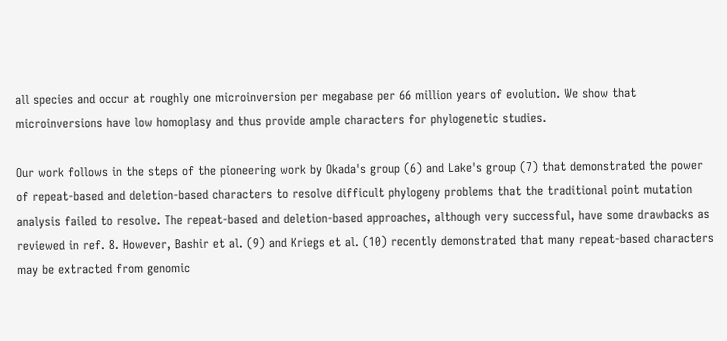all species and occur at roughly one microinversion per megabase per 66 million years of evolution. We show that microinversions have low homoplasy and thus provide ample characters for phylogenetic studies.

Our work follows in the steps of the pioneering work by Okada's group (6) and Lake's group (7) that demonstrated the power of repeat-based and deletion-based characters to resolve difficult phylogeny problems that the traditional point mutation analysis failed to resolve. The repeat-based and deletion-based approaches, although very successful, have some drawbacks as reviewed in ref. 8. However, Bashir et al. (9) and Kriegs et al. (10) recently demonstrated that many repeat-based characters may be extracted from genomic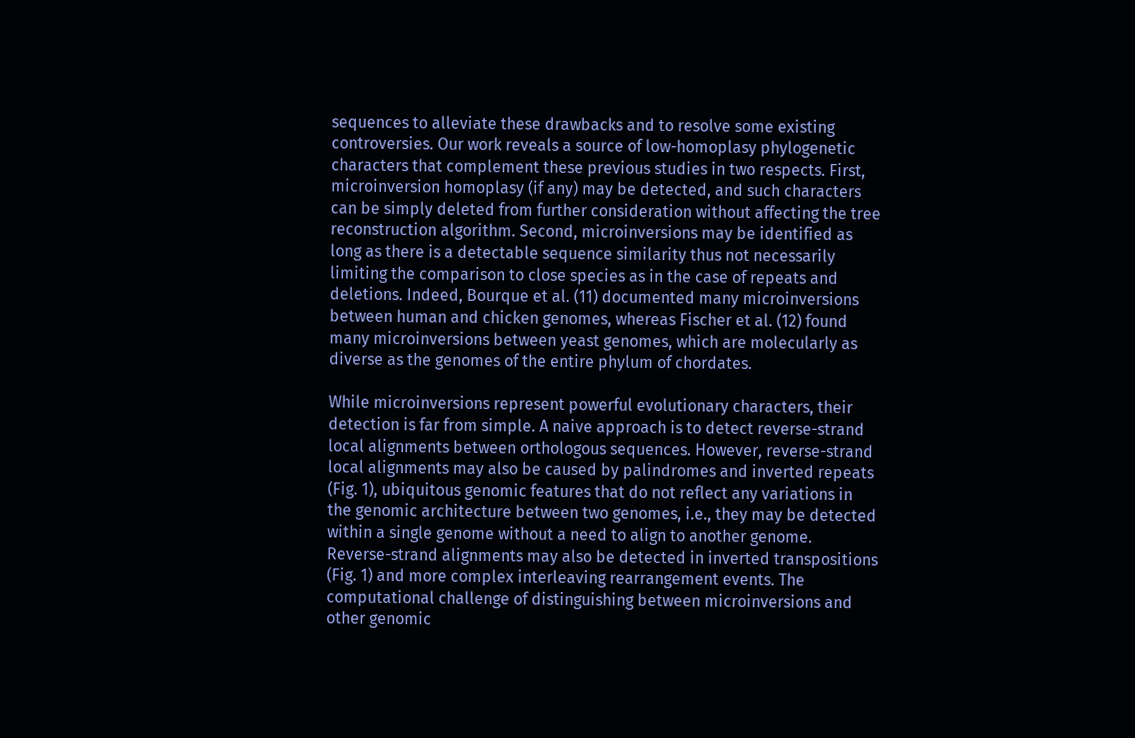sequences to alleviate these drawbacks and to resolve some existing controversies. Our work reveals a source of low-homoplasy phylogenetic characters that complement these previous studies in two respects. First, microinversion homoplasy (if any) may be detected, and such characters can be simply deleted from further consideration without affecting the tree reconstruction algorithm. Second, microinversions may be identified as long as there is a detectable sequence similarity thus not necessarily limiting the comparison to close species as in the case of repeats and deletions. Indeed, Bourque et al. (11) documented many microinversions between human and chicken genomes, whereas Fischer et al. (12) found many microinversions between yeast genomes, which are molecularly as diverse as the genomes of the entire phylum of chordates.

While microinversions represent powerful evolutionary characters, their detection is far from simple. A naive approach is to detect reverse-strand local alignments between orthologous sequences. However, reverse-strand local alignments may also be caused by palindromes and inverted repeats (Fig. 1), ubiquitous genomic features that do not reflect any variations in the genomic architecture between two genomes, i.e., they may be detected within a single genome without a need to align to another genome. Reverse-strand alignments may also be detected in inverted transpositions (Fig. 1) and more complex interleaving rearrangement events. The computational challenge of distinguishing between microinversions and other genomic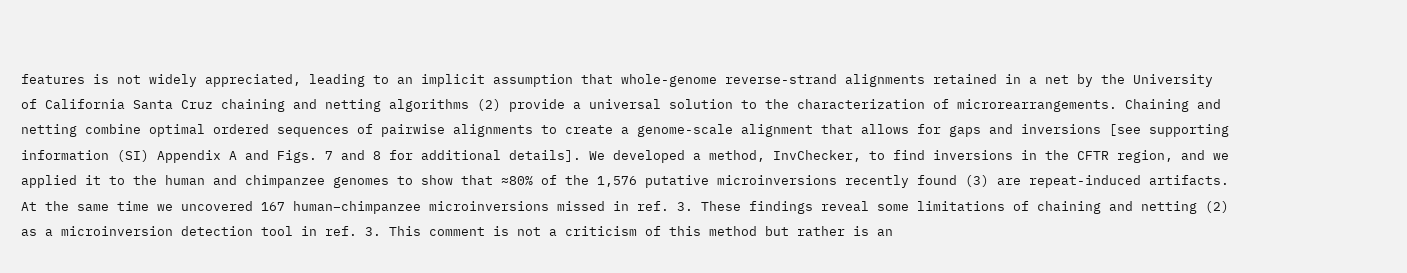features is not widely appreciated, leading to an implicit assumption that whole-genome reverse-strand alignments retained in a net by the University of California Santa Cruz chaining and netting algorithms (2) provide a universal solution to the characterization of microrearrangements. Chaining and netting combine optimal ordered sequences of pairwise alignments to create a genome-scale alignment that allows for gaps and inversions [see supporting information (SI) Appendix A and Figs. 7 and 8 for additional details]. We developed a method, InvChecker, to find inversions in the CFTR region, and we applied it to the human and chimpanzee genomes to show that ≈80% of the 1,576 putative microinversions recently found (3) are repeat-induced artifacts. At the same time we uncovered 167 human–chimpanzee microinversions missed in ref. 3. These findings reveal some limitations of chaining and netting (2) as a microinversion detection tool in ref. 3. This comment is not a criticism of this method but rather is an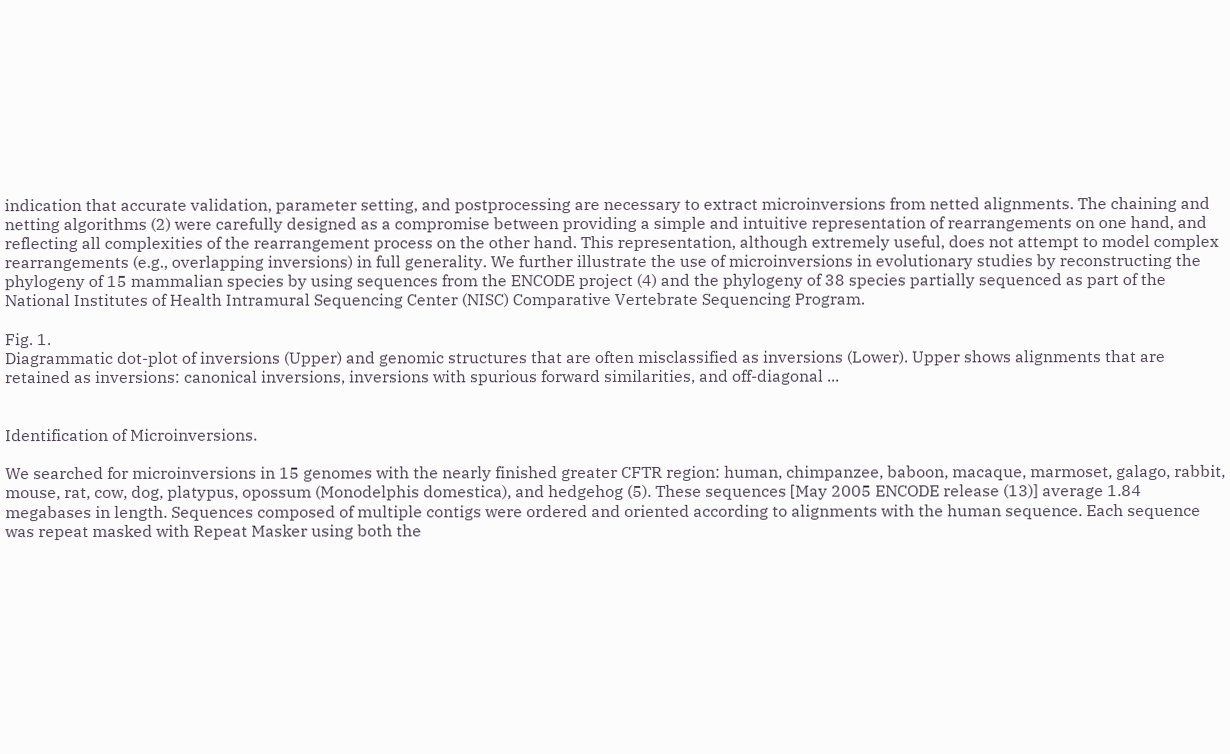indication that accurate validation, parameter setting, and postprocessing are necessary to extract microinversions from netted alignments. The chaining and netting algorithms (2) were carefully designed as a compromise between providing a simple and intuitive representation of rearrangements on one hand, and reflecting all complexities of the rearrangement process on the other hand. This representation, although extremely useful, does not attempt to model complex rearrangements (e.g., overlapping inversions) in full generality. We further illustrate the use of microinversions in evolutionary studies by reconstructing the phylogeny of 15 mammalian species by using sequences from the ENCODE project (4) and the phylogeny of 38 species partially sequenced as part of the National Institutes of Health Intramural Sequencing Center (NISC) Comparative Vertebrate Sequencing Program.

Fig. 1.
Diagrammatic dot-plot of inversions (Upper) and genomic structures that are often misclassified as inversions (Lower). Upper shows alignments that are retained as inversions: canonical inversions, inversions with spurious forward similarities, and off-diagonal ...


Identification of Microinversions.

We searched for microinversions in 15 genomes with the nearly finished greater CFTR region: human, chimpanzee, baboon, macaque, marmoset, galago, rabbit, mouse, rat, cow, dog, platypus, opossum (Monodelphis domestica), and hedgehog (5). These sequences [May 2005 ENCODE release (13)] average 1.84 megabases in length. Sequences composed of multiple contigs were ordered and oriented according to alignments with the human sequence. Each sequence was repeat masked with Repeat Masker using both the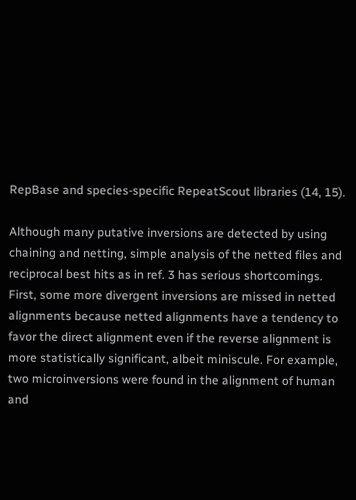RepBase and species-specific RepeatScout libraries (14, 15).

Although many putative inversions are detected by using chaining and netting, simple analysis of the netted files and reciprocal best hits as in ref. 3 has serious shortcomings. First, some more divergent inversions are missed in netted alignments because netted alignments have a tendency to favor the direct alignment even if the reverse alignment is more statistically significant, albeit miniscule. For example, two microinversions were found in the alignment of human and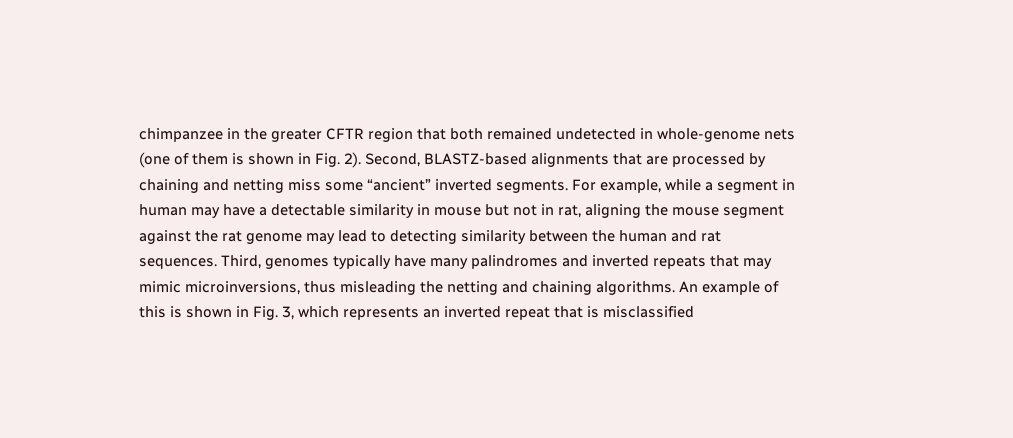chimpanzee in the greater CFTR region that both remained undetected in whole-genome nets (one of them is shown in Fig. 2). Second, BLASTZ-based alignments that are processed by chaining and netting miss some “ancient” inverted segments. For example, while a segment in human may have a detectable similarity in mouse but not in rat, aligning the mouse segment against the rat genome may lead to detecting similarity between the human and rat sequences. Third, genomes typically have many palindromes and inverted repeats that may mimic microinversions, thus misleading the netting and chaining algorithms. An example of this is shown in Fig. 3, which represents an inverted repeat that is misclassified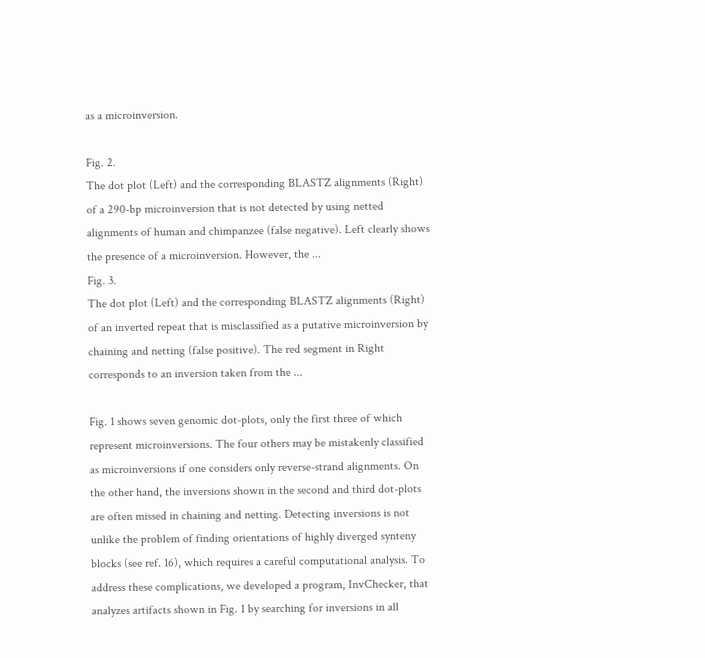as a microinversion.

Fig. 2.
The dot plot (Left) and the corresponding BLASTZ alignments (Right) of a 290-bp microinversion that is not detected by using netted alignments of human and chimpanzee (false negative). Left clearly shows the presence of a microinversion. However, the ...
Fig. 3.
The dot plot (Left) and the corresponding BLASTZ alignments (Right) of an inverted repeat that is misclassified as a putative microinversion by chaining and netting (false positive). The red segment in Right corresponds to an inversion taken from the ...

Fig. 1 shows seven genomic dot-plots, only the first three of which represent microinversions. The four others may be mistakenly classified as microinversions if one considers only reverse-strand alignments. On the other hand, the inversions shown in the second and third dot-plots are often missed in chaining and netting. Detecting inversions is not unlike the problem of finding orientations of highly diverged synteny blocks (see ref. 16), which requires a careful computational analysis. To address these complications, we developed a program, InvChecker, that analyzes artifacts shown in Fig. 1 by searching for inversions in all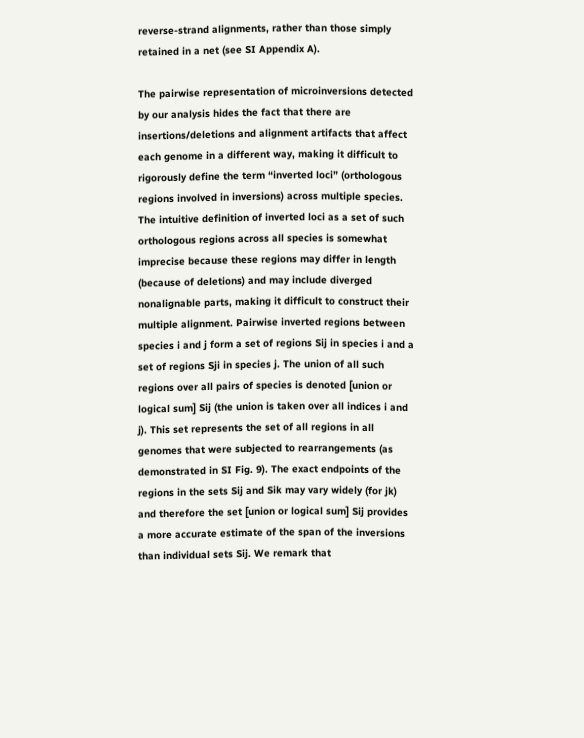reverse-strand alignments, rather than those simply retained in a net (see SI Appendix A).

The pairwise representation of microinversions detected by our analysis hides the fact that there are insertions/deletions and alignment artifacts that affect each genome in a different way, making it difficult to rigorously define the term “inverted loci” (orthologous regions involved in inversions) across multiple species. The intuitive definition of inverted loci as a set of such orthologous regions across all species is somewhat imprecise because these regions may differ in length (because of deletions) and may include diverged nonalignable parts, making it difficult to construct their multiple alignment. Pairwise inverted regions between species i and j form a set of regions Sij in species i and a set of regions Sji in species j. The union of all such regions over all pairs of species is denoted [union or logical sum] Sij (the union is taken over all indices i and j). This set represents the set of all regions in all genomes that were subjected to rearrangements (as demonstrated in SI Fig. 9). The exact endpoints of the regions in the sets Sij and Sik may vary widely (for jk) and therefore the set [union or logical sum] Sij provides a more accurate estimate of the span of the inversions than individual sets Sij. We remark that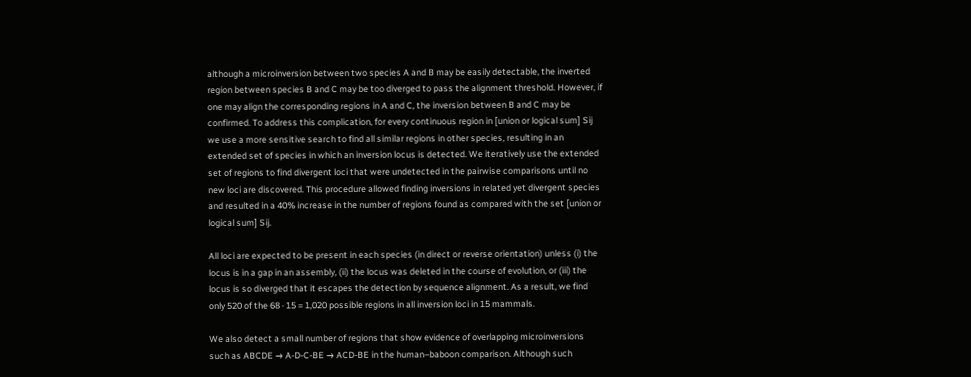although a microinversion between two species A and B may be easily detectable, the inverted region between species B and C may be too diverged to pass the alignment threshold. However, if one may align the corresponding regions in A and C, the inversion between B and C may be confirmed. To address this complication, for every continuous region in [union or logical sum] Sij we use a more sensitive search to find all similar regions in other species, resulting in an extended set of species in which an inversion locus is detected. We iteratively use the extended set of regions to find divergent loci that were undetected in the pairwise comparisons until no new loci are discovered. This procedure allowed finding inversions in related yet divergent species and resulted in a 40% increase in the number of regions found as compared with the set [union or logical sum] Sij.

All loci are expected to be present in each species (in direct or reverse orientation) unless (i) the locus is in a gap in an assembly, (ii) the locus was deleted in the course of evolution, or (iii) the locus is so diverged that it escapes the detection by sequence alignment. As a result, we find only 520 of the 68 · 15 = 1,020 possible regions in all inversion loci in 15 mammals.

We also detect a small number of regions that show evidence of overlapping microinversions such as ABCDE → A-D-C-BE → ACD-BE in the human–baboon comparison. Although such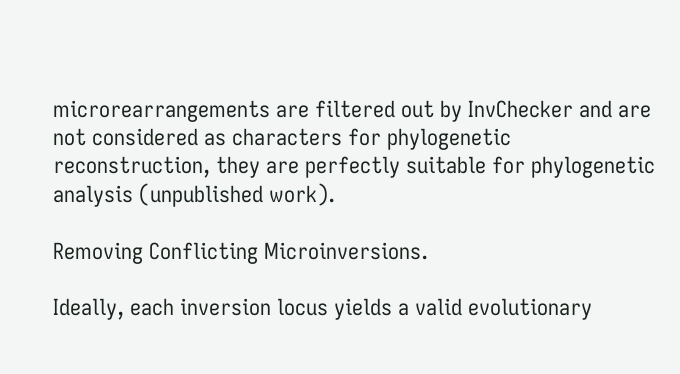microrearrangements are filtered out by InvChecker and are not considered as characters for phylogenetic reconstruction, they are perfectly suitable for phylogenetic analysis (unpublished work).

Removing Conflicting Microinversions.

Ideally, each inversion locus yields a valid evolutionary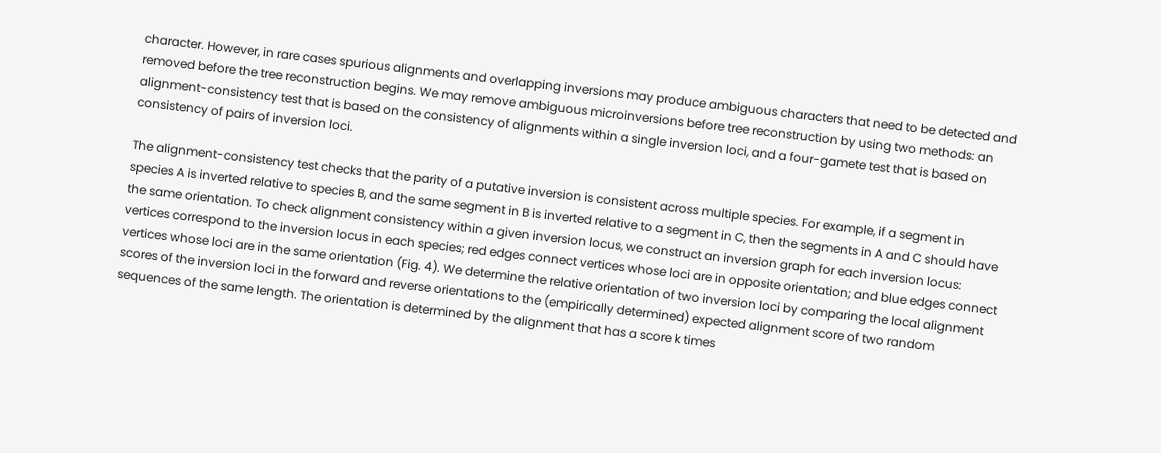character. However, in rare cases spurious alignments and overlapping inversions may produce ambiguous characters that need to be detected and removed before the tree reconstruction begins. We may remove ambiguous microinversions before tree reconstruction by using two methods: an alignment-consistency test that is based on the consistency of alignments within a single inversion loci, and a four-gamete test that is based on consistency of pairs of inversion loci.

The alignment-consistency test checks that the parity of a putative inversion is consistent across multiple species. For example, if a segment in species A is inverted relative to species B, and the same segment in B is inverted relative to a segment in C, then the segments in A and C should have the same orientation. To check alignment consistency within a given inversion locus, we construct an inversion graph for each inversion locus: vertices correspond to the inversion locus in each species; red edges connect vertices whose loci are in opposite orientation; and blue edges connect vertices whose loci are in the same orientation (Fig. 4). We determine the relative orientation of two inversion loci by comparing the local alignment scores of the inversion loci in the forward and reverse orientations to the (empirically determined) expected alignment score of two random sequences of the same length. The orientation is determined by the alignment that has a score k times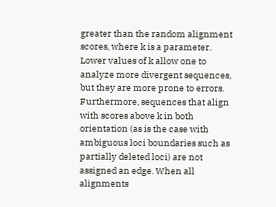greater than the random alignment scores, where k is a parameter. Lower values of k allow one to analyze more divergent sequences, but they are more prone to errors. Furthermore, sequences that align with scores above k in both orientation (as is the case with ambiguous loci boundaries such as partially deleted loci) are not assigned an edge. When all alignments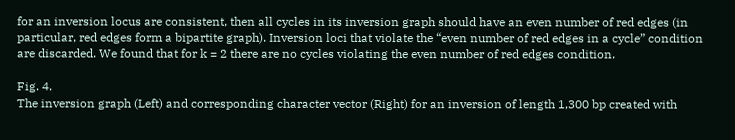for an inversion locus are consistent, then all cycles in its inversion graph should have an even number of red edges (in particular, red edges form a bipartite graph). Inversion loci that violate the “even number of red edges in a cycle” condition are discarded. We found that for k = 2 there are no cycles violating the even number of red edges condition.

Fig. 4.
The inversion graph (Left) and corresponding character vector (Right) for an inversion of length 1,300 bp created with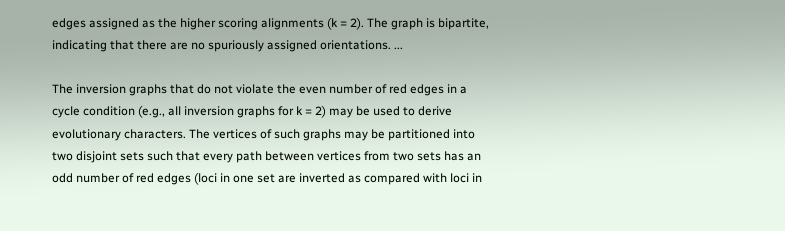edges assigned as the higher scoring alignments (k = 2). The graph is bipartite, indicating that there are no spuriously assigned orientations. ...

The inversion graphs that do not violate the even number of red edges in a cycle condition (e.g., all inversion graphs for k = 2) may be used to derive evolutionary characters. The vertices of such graphs may be partitioned into two disjoint sets such that every path between vertices from two sets has an odd number of red edges (loci in one set are inverted as compared with loci in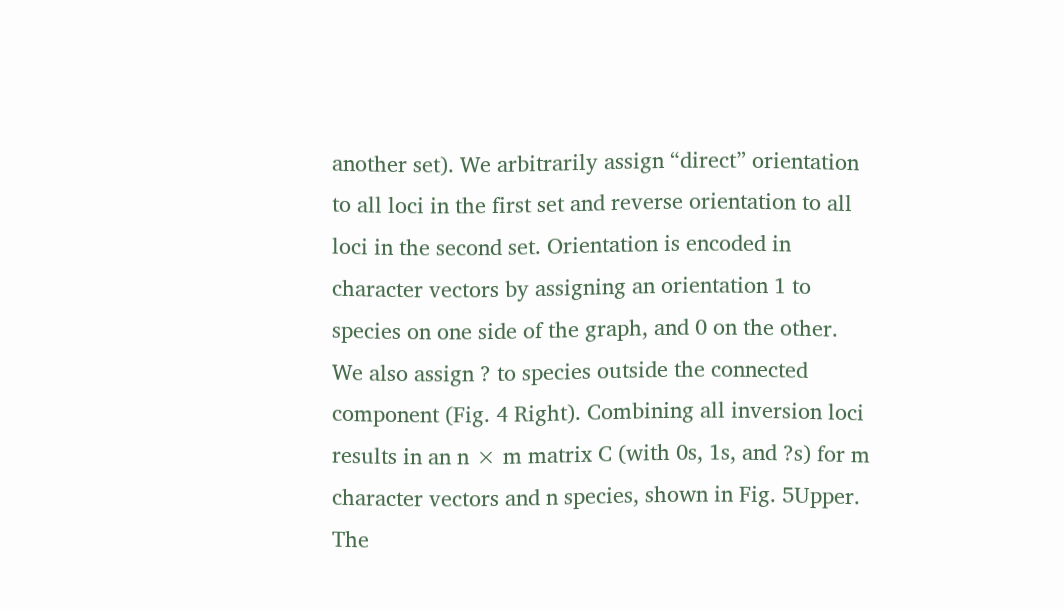another set). We arbitrarily assign “direct” orientation to all loci in the first set and reverse orientation to all loci in the second set. Orientation is encoded in character vectors by assigning an orientation 1 to species on one side of the graph, and 0 on the other. We also assign ? to species outside the connected component (Fig. 4 Right). Combining all inversion loci results in an n × m matrix C (with 0s, 1s, and ?s) for m character vectors and n species, shown in Fig. 5Upper. The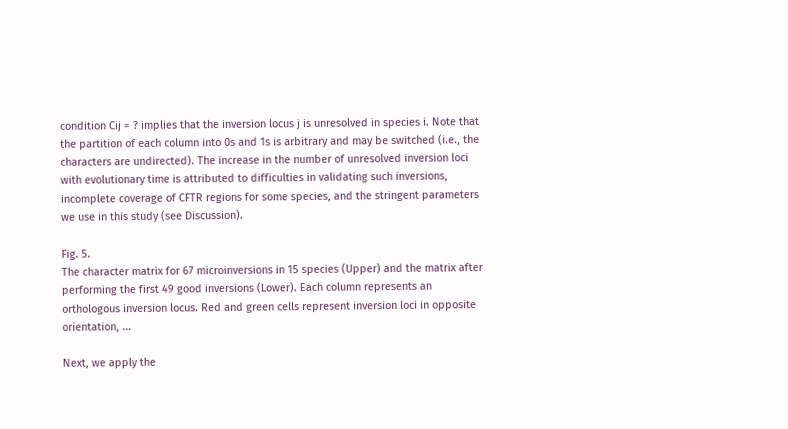condition Cij = ? implies that the inversion locus j is unresolved in species i. Note that the partition of each column into 0s and 1s is arbitrary and may be switched (i.e., the characters are undirected). The increase in the number of unresolved inversion loci with evolutionary time is attributed to difficulties in validating such inversions, incomplete coverage of CFTR regions for some species, and the stringent parameters we use in this study (see Discussion).

Fig. 5.
The character matrix for 67 microinversions in 15 species (Upper) and the matrix after performing the first 49 good inversions (Lower). Each column represents an orthologous inversion locus. Red and green cells represent inversion loci in opposite orientation, ...

Next, we apply the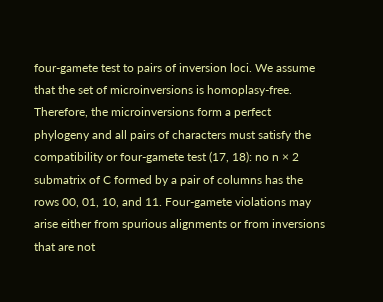four-gamete test to pairs of inversion loci. We assume that the set of microinversions is homoplasy-free. Therefore, the microinversions form a perfect phylogeny and all pairs of characters must satisfy the compatibility or four-gamete test (17, 18): no n × 2 submatrix of C formed by a pair of columns has the rows 00, 01, 10, and 11. Four-gamete violations may arise either from spurious alignments or from inversions that are not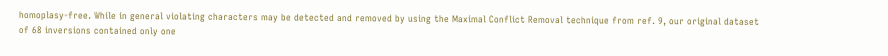homoplasy-free. While in general violating characters may be detected and removed by using the Maximal Conflict Removal technique from ref. 9, our original dataset of 68 inversions contained only one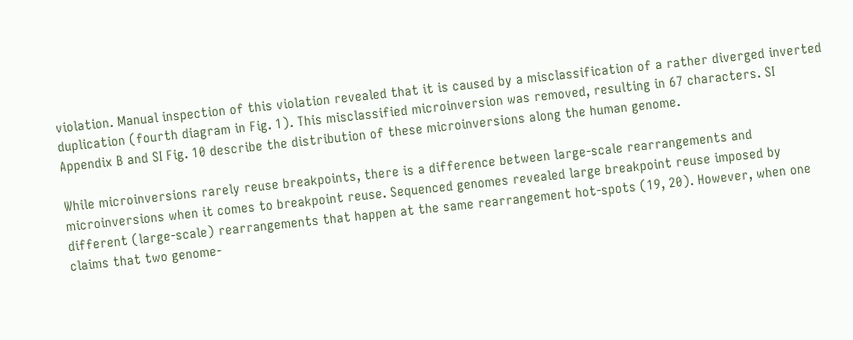violation. Manual inspection of this violation revealed that it is caused by a misclassification of a rather diverged inverted duplication (fourth diagram in Fig. 1). This misclassified microinversion was removed, resulting in 67 characters. SI Appendix B and SI Fig. 10 describe the distribution of these microinversions along the human genome.

While microinversions rarely reuse breakpoints, there is a difference between large-scale rearrangements and microinversions when it comes to breakpoint reuse. Sequenced genomes revealed large breakpoint reuse imposed by different (large-scale) rearrangements that happen at the same rearrangement hot-spots (19, 20). However, when one claims that two genome-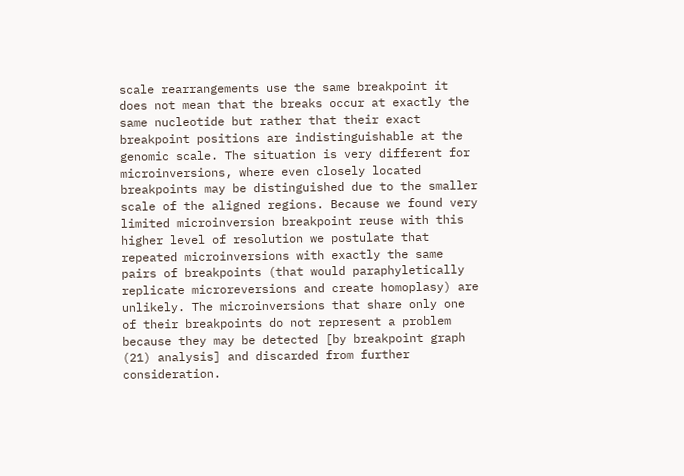scale rearrangements use the same breakpoint it does not mean that the breaks occur at exactly the same nucleotide but rather that their exact breakpoint positions are indistinguishable at the genomic scale. The situation is very different for microinversions, where even closely located breakpoints may be distinguished due to the smaller scale of the aligned regions. Because we found very limited microinversion breakpoint reuse with this higher level of resolution we postulate that repeated microinversions with exactly the same pairs of breakpoints (that would paraphyletically replicate microreversions and create homoplasy) are unlikely. The microinversions that share only one of their breakpoints do not represent a problem because they may be detected [by breakpoint graph (21) analysis] and discarded from further consideration.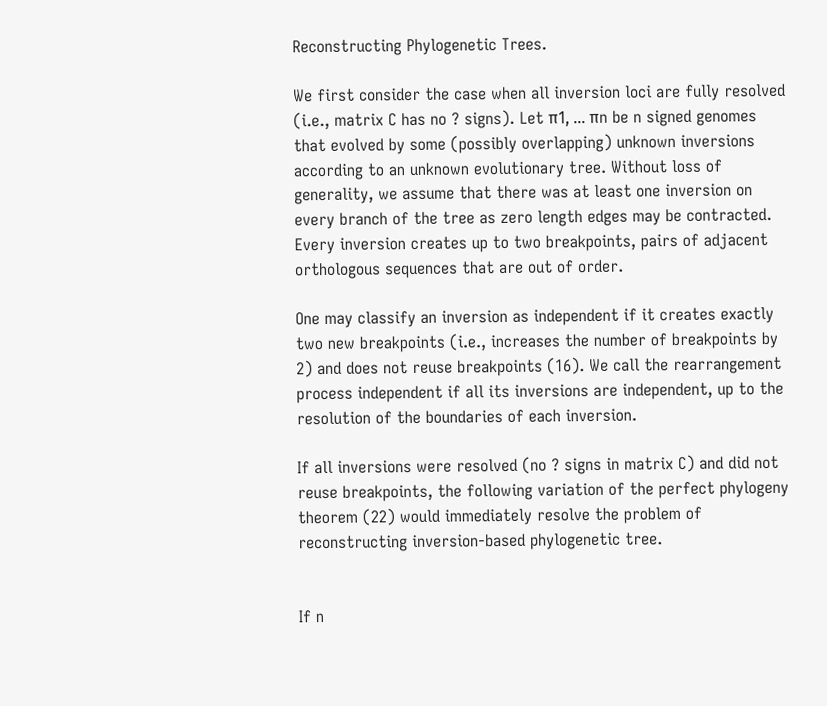Reconstructing Phylogenetic Trees.

We first consider the case when all inversion loci are fully resolved (i.e., matrix C has no ? signs). Let π1, … πn be n signed genomes that evolved by some (possibly overlapping) unknown inversions according to an unknown evolutionary tree. Without loss of generality, we assume that there was at least one inversion on every branch of the tree as zero length edges may be contracted. Every inversion creates up to two breakpoints, pairs of adjacent orthologous sequences that are out of order.

One may classify an inversion as independent if it creates exactly two new breakpoints (i.e., increases the number of breakpoints by 2) and does not reuse breakpoints (16). We call the rearrangement process independent if all its inversions are independent, up to the resolution of the boundaries of each inversion.

If all inversions were resolved (no ? signs in matrix C) and did not reuse breakpoints, the following variation of the perfect phylogeny theorem (22) would immediately resolve the problem of reconstructing inversion-based phylogenetic tree.


If n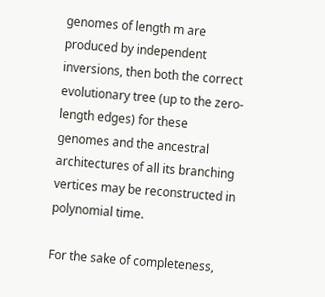genomes of length m are produced by independent inversions, then both the correct evolutionary tree (up to the zero-length edges) for these genomes and the ancestral architectures of all its branching vertices may be reconstructed in polynomial time.

For the sake of completeness,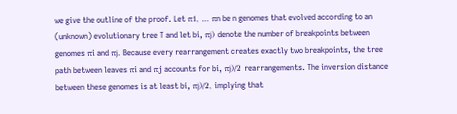we give the outline of the proof. Let π1, … πn be n genomes that evolved according to an (unknown) evolutionary tree T and let bi, πj) denote the number of breakpoints between genomes πi and πj. Because every rearrangement creates exactly two breakpoints, the tree path between leaves πi and πj accounts for bi, πj)/2 rearrangements. The inversion distance between these genomes is at least bi, πj)/2, implying that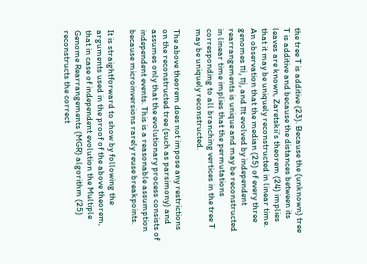the tree T is additive (23). Because the (unknown) tree T is additive and because the distances between its leaves are known, Zaretskii's theorem (24) implies that it may be uniquely reconstructed in linear time. An observation that the median (25) of every three genomes πi, πj, and πt evolved by independent rearrangements is unique and may be reconstructed in linear time implies that the permutations corresponding to all branching vertices in the tree T may be uniquely reconstructed.

The above theorem does not impose any restrictions on the reconstructed tree (such as parsimony) and assumes only that the evolutionary process consists of independent events. This is a reasonable assumption because microinversions rarely reuse breakpoints.

It is straightforward to show by following the arguments used in the proof of the above theorem, that in case of independent evolution the Multiple Genome Rearrangements (MGR) algorithm (25) reconstructs the correct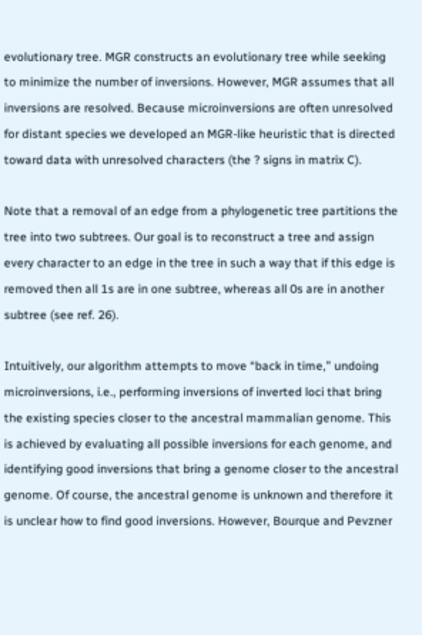evolutionary tree. MGR constructs an evolutionary tree while seeking to minimize the number of inversions. However, MGR assumes that all inversions are resolved. Because microinversions are often unresolved for distant species we developed an MGR-like heuristic that is directed toward data with unresolved characters (the ? signs in matrix C).

Note that a removal of an edge from a phylogenetic tree partitions the tree into two subtrees. Our goal is to reconstruct a tree and assign every character to an edge in the tree in such a way that if this edge is removed then all 1s are in one subtree, whereas all 0s are in another subtree (see ref. 26).

Intuitively, our algorithm attempts to move “back in time,” undoing microinversions, i.e., performing inversions of inverted loci that bring the existing species closer to the ancestral mammalian genome. This is achieved by evaluating all possible inversions for each genome, and identifying good inversions that bring a genome closer to the ancestral genome. Of course, the ancestral genome is unknown and therefore it is unclear how to find good inversions. However, Bourque and Pevzner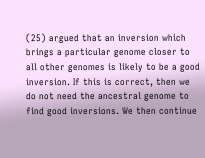(25) argued that an inversion which brings a particular genome closer to all other genomes is likely to be a good inversion. If this is correct, then we do not need the ancestral genome to find good inversions. We then continue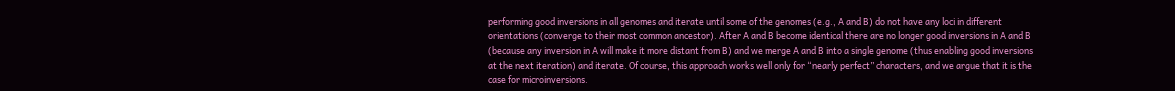performing good inversions in all genomes and iterate until some of the genomes (e.g., A and B) do not have any loci in different orientations (converge to their most common ancestor). After A and B become identical there are no longer good inversions in A and B (because any inversion in A will make it more distant from B) and we merge A and B into a single genome (thus enabling good inversions at the next iteration) and iterate. Of course, this approach works well only for “nearly perfect” characters, and we argue that it is the case for microinversions.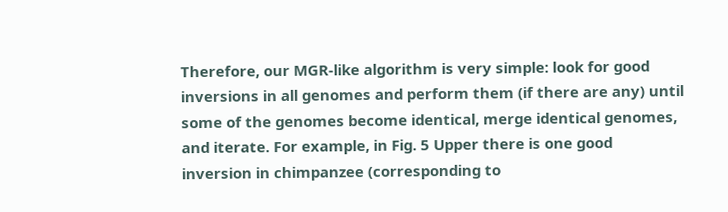Therefore, our MGR-like algorithm is very simple: look for good inversions in all genomes and perform them (if there are any) until some of the genomes become identical, merge identical genomes, and iterate. For example, in Fig. 5 Upper there is one good inversion in chimpanzee (corresponding to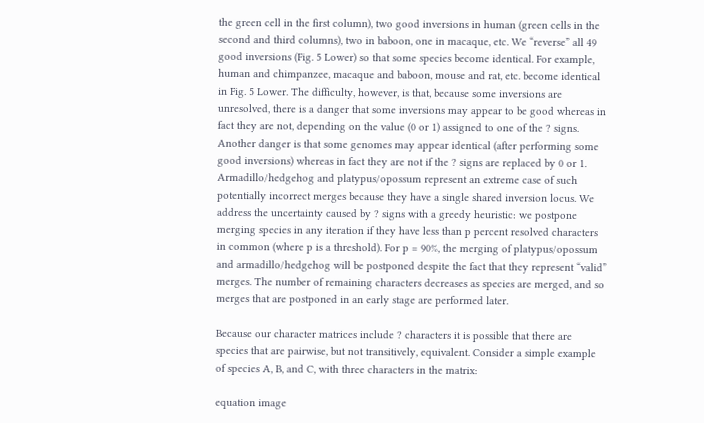the green cell in the first column), two good inversions in human (green cells in the second and third columns), two in baboon, one in macaque, etc. We “reverse” all 49 good inversions (Fig. 5 Lower) so that some species become identical. For example, human and chimpanzee, macaque and baboon, mouse and rat, etc. become identical in Fig. 5 Lower. The difficulty, however, is that, because some inversions are unresolved, there is a danger that some inversions may appear to be good whereas in fact they are not, depending on the value (0 or 1) assigned to one of the ? signs. Another danger is that some genomes may appear identical (after performing some good inversions) whereas in fact they are not if the ? signs are replaced by 0 or 1. Armadillo/hedgehog and platypus/opossum represent an extreme case of such potentially incorrect merges because they have a single shared inversion locus. We address the uncertainty caused by ? signs with a greedy heuristic: we postpone merging species in any iteration if they have less than p percent resolved characters in common (where p is a threshold). For p = 90%, the merging of platypus/opossum and armadillo/hedgehog will be postponed despite the fact that they represent “valid” merges. The number of remaining characters decreases as species are merged, and so merges that are postponed in an early stage are performed later.

Because our character matrices include ? characters it is possible that there are species that are pairwise, but not transitively, equivalent. Consider a simple example of species A, B, and C, with three characters in the matrix:

equation image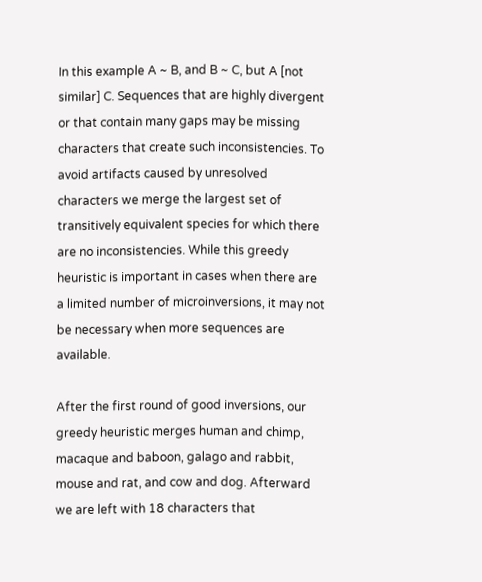In this example A ~ B, and B ~ C, but A [not similar] C. Sequences that are highly divergent or that contain many gaps may be missing characters that create such inconsistencies. To avoid artifacts caused by unresolved characters we merge the largest set of transitively equivalent species for which there are no inconsistencies. While this greedy heuristic is important in cases when there are a limited number of microinversions, it may not be necessary when more sequences are available.

After the first round of good inversions, our greedy heuristic merges human and chimp, macaque and baboon, galago and rabbit, mouse and rat, and cow and dog. Afterward we are left with 18 characters that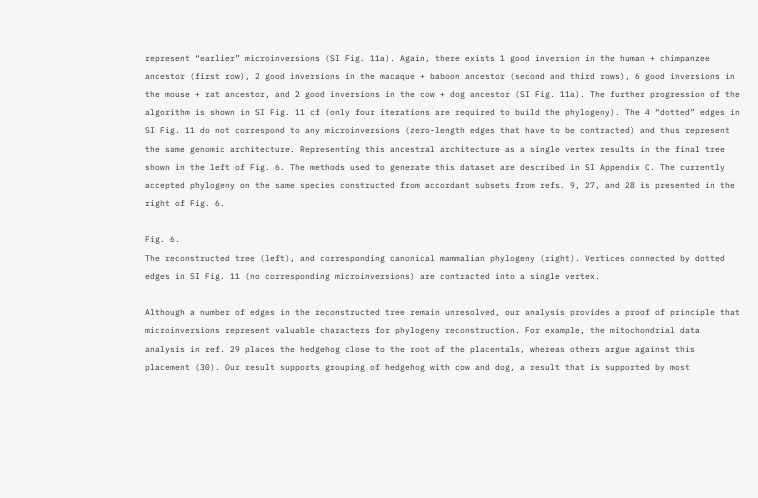represent “earlier” microinversions (SI Fig. 11a). Again, there exists 1 good inversion in the human + chimpanzee ancestor (first row), 2 good inversions in the macaque + baboon ancestor (second and third rows), 6 good inversions in the mouse + rat ancestor, and 2 good inversions in the cow + dog ancestor (SI Fig. 11a). The further progression of the algorithm is shown in SI Fig. 11 cf (only four iterations are required to build the phylogeny). The 4 “dotted” edges in SI Fig. 11 do not correspond to any microinversions (zero-length edges that have to be contracted) and thus represent the same genomic architecture. Representing this ancestral architecture as a single vertex results in the final tree shown in the left of Fig. 6. The methods used to generate this dataset are described in SI Appendix C. The currently accepted phylogeny on the same species constructed from accordant subsets from refs. 9, 27, and 28 is presented in the right of Fig. 6.

Fig. 6.
The reconstructed tree (left), and corresponding canonical mammalian phylogeny (right). Vertices connected by dotted edges in SI Fig. 11 (no corresponding microinversions) are contracted into a single vertex.

Although a number of edges in the reconstructed tree remain unresolved, our analysis provides a proof of principle that microinversions represent valuable characters for phylogeny reconstruction. For example, the mitochondrial data analysis in ref. 29 places the hedgehog close to the root of the placentals, whereas others argue against this placement (30). Our result supports grouping of hedgehog with cow and dog, a result that is supported by most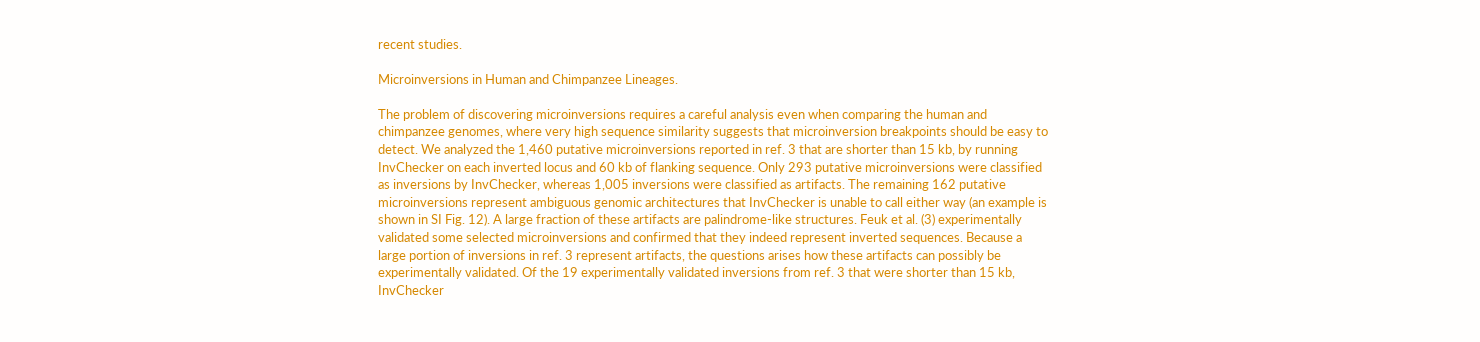recent studies.

Microinversions in Human and Chimpanzee Lineages.

The problem of discovering microinversions requires a careful analysis even when comparing the human and chimpanzee genomes, where very high sequence similarity suggests that microinversion breakpoints should be easy to detect. We analyzed the 1,460 putative microinversions reported in ref. 3 that are shorter than 15 kb, by running InvChecker on each inverted locus and 60 kb of flanking sequence. Only 293 putative microinversions were classified as inversions by InvChecker, whereas 1,005 inversions were classified as artifacts. The remaining 162 putative microinversions represent ambiguous genomic architectures that InvChecker is unable to call either way (an example is shown in SI Fig. 12). A large fraction of these artifacts are palindrome-like structures. Feuk et al. (3) experimentally validated some selected microinversions and confirmed that they indeed represent inverted sequences. Because a large portion of inversions in ref. 3 represent artifacts, the questions arises how these artifacts can possibly be experimentally validated. Of the 19 experimentally validated inversions from ref. 3 that were shorter than 15 kb, InvChecker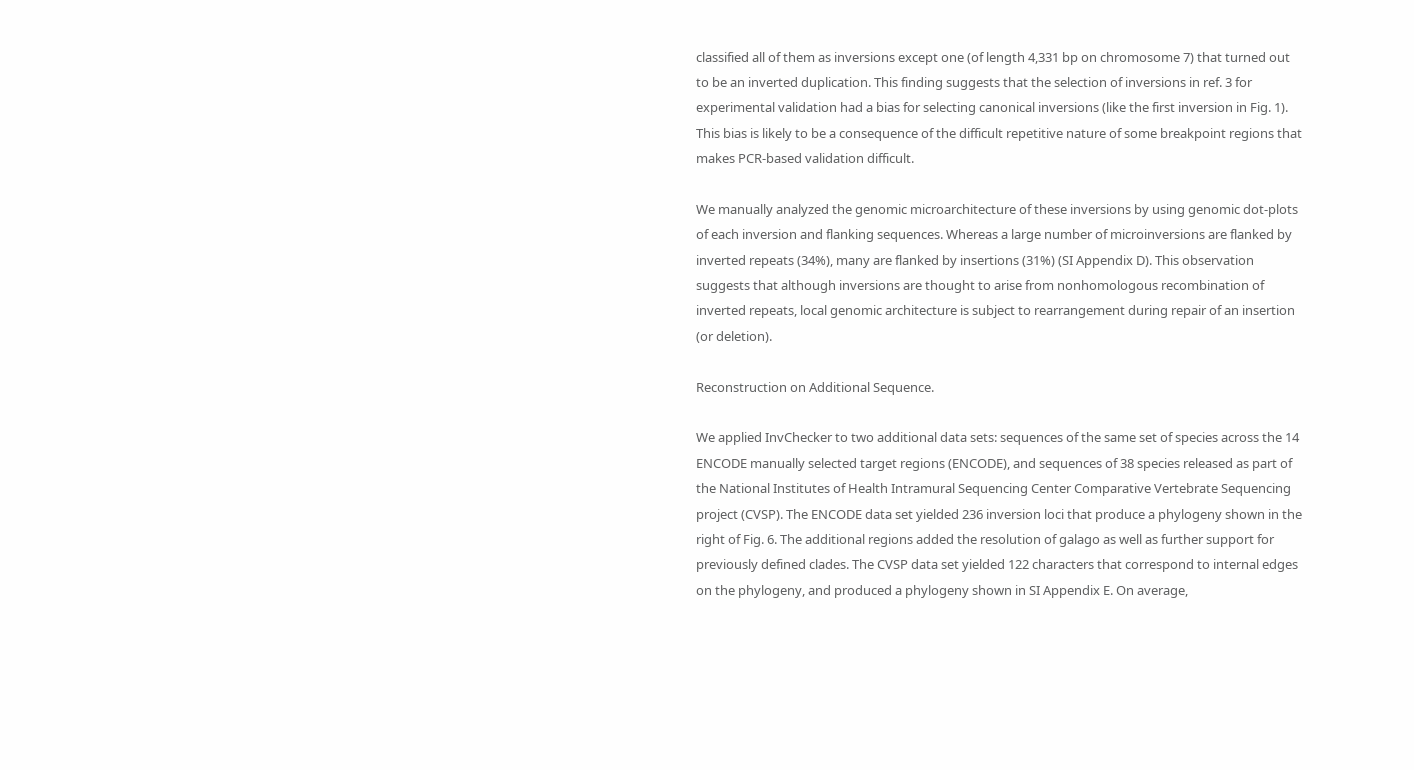classified all of them as inversions except one (of length 4,331 bp on chromosome 7) that turned out to be an inverted duplication. This finding suggests that the selection of inversions in ref. 3 for experimental validation had a bias for selecting canonical inversions (like the first inversion in Fig. 1). This bias is likely to be a consequence of the difficult repetitive nature of some breakpoint regions that makes PCR-based validation difficult.

We manually analyzed the genomic microarchitecture of these inversions by using genomic dot-plots of each inversion and flanking sequences. Whereas a large number of microinversions are flanked by inverted repeats (34%), many are flanked by insertions (31%) (SI Appendix D). This observation suggests that although inversions are thought to arise from nonhomologous recombination of inverted repeats, local genomic architecture is subject to rearrangement during repair of an insertion (or deletion).

Reconstruction on Additional Sequence.

We applied InvChecker to two additional data sets: sequences of the same set of species across the 14 ENCODE manually selected target regions (ENCODE), and sequences of 38 species released as part of the National Institutes of Health Intramural Sequencing Center Comparative Vertebrate Sequencing project (CVSP). The ENCODE data set yielded 236 inversion loci that produce a phylogeny shown in the right of Fig. 6. The additional regions added the resolution of galago as well as further support for previously defined clades. The CVSP data set yielded 122 characters that correspond to internal edges on the phylogeny, and produced a phylogeny shown in SI Appendix E. On average,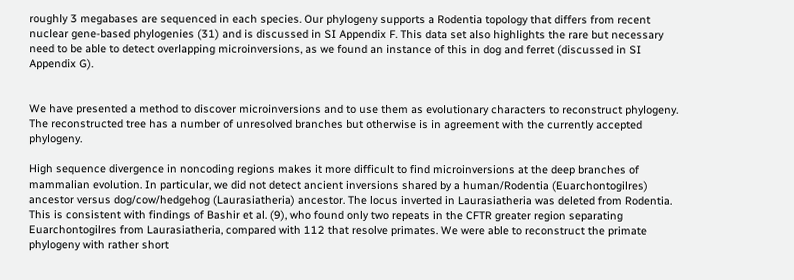roughly 3 megabases are sequenced in each species. Our phylogeny supports a Rodentia topology that differs from recent nuclear gene-based phylogenies (31) and is discussed in SI Appendix F. This data set also highlights the rare but necessary need to be able to detect overlapping microinversions, as we found an instance of this in dog and ferret (discussed in SI Appendix G).


We have presented a method to discover microinversions and to use them as evolutionary characters to reconstruct phylogeny. The reconstructed tree has a number of unresolved branches but otherwise is in agreement with the currently accepted phylogeny.

High sequence divergence in noncoding regions makes it more difficult to find microinversions at the deep branches of mammalian evolution. In particular, we did not detect ancient inversions shared by a human/Rodentia (Euarchontogilres) ancestor versus dog/cow/hedgehog (Laurasiatheria) ancestor. The locus inverted in Laurasiatheria was deleted from Rodentia. This is consistent with findings of Bashir et al. (9), who found only two repeats in the CFTR greater region separating Euarchontogilres from Laurasiatheria, compared with 112 that resolve primates. We were able to reconstruct the primate phylogeny with rather short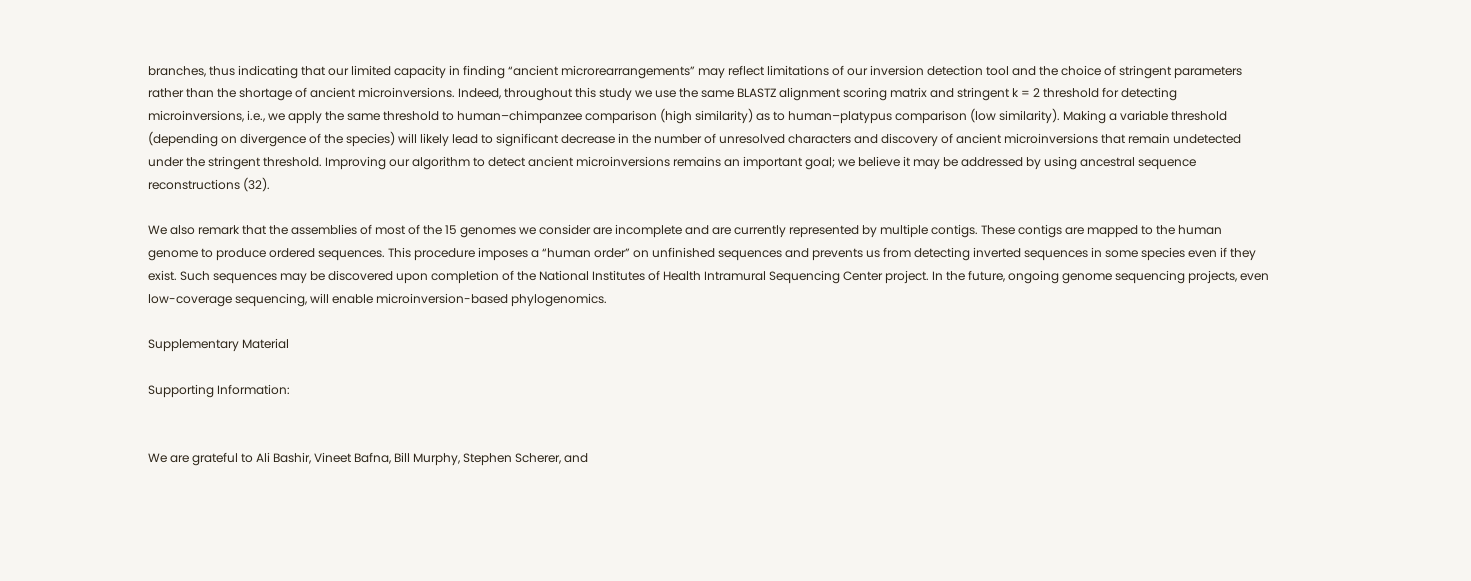branches, thus indicating that our limited capacity in finding “ancient microrearrangements” may reflect limitations of our inversion detection tool and the choice of stringent parameters rather than the shortage of ancient microinversions. Indeed, throughout this study we use the same BLASTZ alignment scoring matrix and stringent k = 2 threshold for detecting microinversions, i.e., we apply the same threshold to human–chimpanzee comparison (high similarity) as to human–platypus comparison (low similarity). Making a variable threshold (depending on divergence of the species) will likely lead to significant decrease in the number of unresolved characters and discovery of ancient microinversions that remain undetected under the stringent threshold. Improving our algorithm to detect ancient microinversions remains an important goal; we believe it may be addressed by using ancestral sequence reconstructions (32).

We also remark that the assemblies of most of the 15 genomes we consider are incomplete and are currently represented by multiple contigs. These contigs are mapped to the human genome to produce ordered sequences. This procedure imposes a “human order” on unfinished sequences and prevents us from detecting inverted sequences in some species even if they exist. Such sequences may be discovered upon completion of the National Institutes of Health Intramural Sequencing Center project. In the future, ongoing genome sequencing projects, even low-coverage sequencing, will enable microinversion-based phylogenomics.

Supplementary Material

Supporting Information:


We are grateful to Ali Bashir, Vineet Bafna, Bill Murphy, Stephen Scherer, and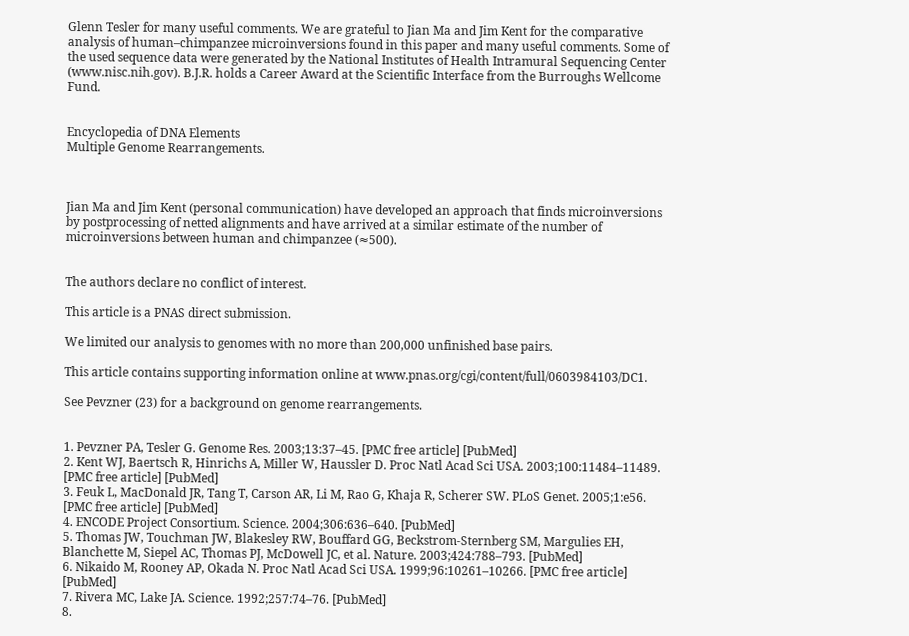Glenn Tesler for many useful comments. We are grateful to Jian Ma and Jim Kent for the comparative analysis of human–chimpanzee microinversions found in this paper and many useful comments. Some of the used sequence data were generated by the National Institutes of Health Intramural Sequencing Center (www.nisc.nih.gov). B.J.R. holds a Career Award at the Scientific Interface from the Burroughs Wellcome Fund.


Encyclopedia of DNA Elements
Multiple Genome Rearrangements.



Jian Ma and Jim Kent (personal communication) have developed an approach that finds microinversions by postprocessing of netted alignments and have arrived at a similar estimate of the number of microinversions between human and chimpanzee (≈500).


The authors declare no conflict of interest.

This article is a PNAS direct submission.

We limited our analysis to genomes with no more than 200,000 unfinished base pairs.

This article contains supporting information online at www.pnas.org/cgi/content/full/0603984103/DC1.

See Pevzner (23) for a background on genome rearrangements.


1. Pevzner PA, Tesler G. Genome Res. 2003;13:37–45. [PMC free article] [PubMed]
2. Kent WJ, Baertsch R, Hinrichs A, Miller W, Haussler D. Proc Natl Acad Sci USA. 2003;100:11484–11489. [PMC free article] [PubMed]
3. Feuk L, MacDonald JR, Tang T, Carson AR, Li M, Rao G, Khaja R, Scherer SW. PLoS Genet. 2005;1:e56. [PMC free article] [PubMed]
4. ENCODE Project Consortium. Science. 2004;306:636–640. [PubMed]
5. Thomas JW, Touchman JW, Blakesley RW, Bouffard GG, Beckstrom-Sternberg SM, Margulies EH, Blanchette M, Siepel AC, Thomas PJ, McDowell JC, et al. Nature. 2003;424:788–793. [PubMed]
6. Nikaido M, Rooney AP, Okada N. Proc Natl Acad Sci USA. 1999;96:10261–10266. [PMC free article] [PubMed]
7. Rivera MC, Lake JA. Science. 1992;257:74–76. [PubMed]
8.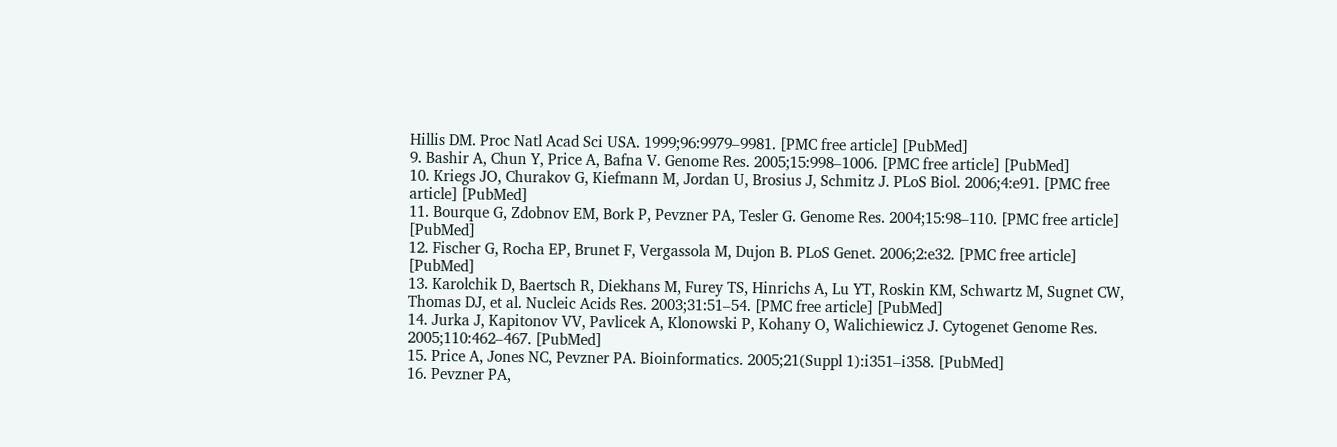Hillis DM. Proc Natl Acad Sci USA. 1999;96:9979–9981. [PMC free article] [PubMed]
9. Bashir A, Chun Y, Price A, Bafna V. Genome Res. 2005;15:998–1006. [PMC free article] [PubMed]
10. Kriegs JO, Churakov G, Kiefmann M, Jordan U, Brosius J, Schmitz J. PLoS Biol. 2006;4:e91. [PMC free article] [PubMed]
11. Bourque G, Zdobnov EM, Bork P, Pevzner PA, Tesler G. Genome Res. 2004;15:98–110. [PMC free article] [PubMed]
12. Fischer G, Rocha EP, Brunet F, Vergassola M, Dujon B. PLoS Genet. 2006;2:e32. [PMC free article] [PubMed]
13. Karolchik D, Baertsch R, Diekhans M, Furey TS, Hinrichs A, Lu YT, Roskin KM, Schwartz M, Sugnet CW, Thomas DJ, et al. Nucleic Acids Res. 2003;31:51–54. [PMC free article] [PubMed]
14. Jurka J, Kapitonov VV, Pavlicek A, Klonowski P, Kohany O, Walichiewicz J. Cytogenet Genome Res. 2005;110:462–467. [PubMed]
15. Price A, Jones NC, Pevzner PA. Bioinformatics. 2005;21(Suppl 1):i351–i358. [PubMed]
16. Pevzner PA,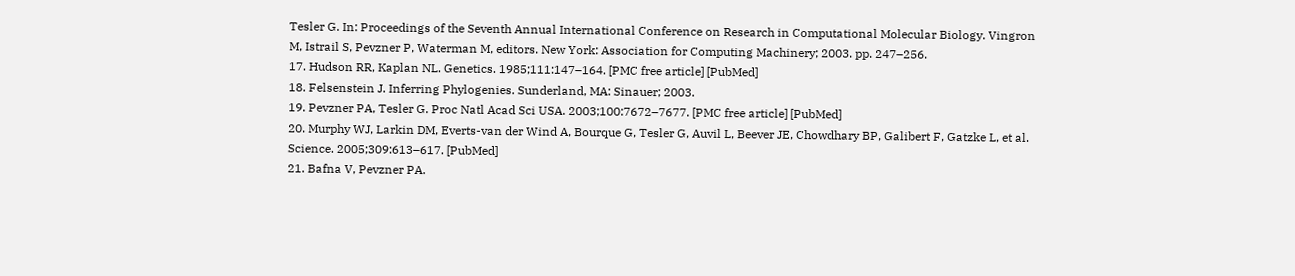Tesler G. In: Proceedings of the Seventh Annual International Conference on Research in Computational Molecular Biology. Vingron M, Istrail S, Pevzner P, Waterman M, editors. New York: Association for Computing Machinery; 2003. pp. 247–256.
17. Hudson RR, Kaplan NL. Genetics. 1985;111:147–164. [PMC free article] [PubMed]
18. Felsenstein J. Inferring Phylogenies. Sunderland, MA: Sinauer; 2003.
19. Pevzner PA, Tesler G. Proc Natl Acad Sci USA. 2003;100:7672–7677. [PMC free article] [PubMed]
20. Murphy WJ, Larkin DM, Everts-van der Wind A, Bourque G, Tesler G, Auvil L, Beever JE, Chowdhary BP, Galibert F, Gatzke L, et al. Science. 2005;309:613–617. [PubMed]
21. Bafna V, Pevzner PA.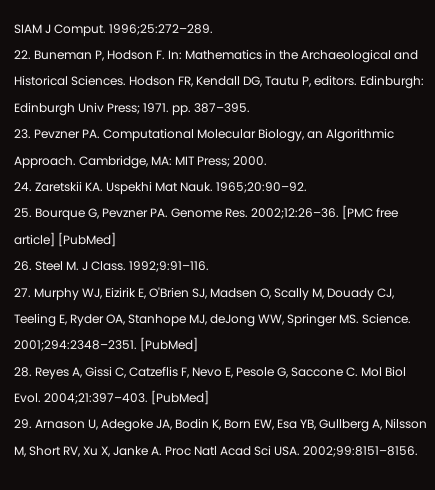SIAM J Comput. 1996;25:272–289.
22. Buneman P, Hodson F. In: Mathematics in the Archaeological and Historical Sciences. Hodson FR, Kendall DG, Tautu P, editors. Edinburgh: Edinburgh Univ Press; 1971. pp. 387–395.
23. Pevzner PA. Computational Molecular Biology, an Algorithmic Approach. Cambridge, MA: MIT Press; 2000.
24. Zaretskii KA. Uspekhi Mat Nauk. 1965;20:90–92.
25. Bourque G, Pevzner PA. Genome Res. 2002;12:26–36. [PMC free article] [PubMed]
26. Steel M. J Class. 1992;9:91–116.
27. Murphy WJ, Eizirik E, O'Brien SJ, Madsen O, Scally M, Douady CJ, Teeling E, Ryder OA, Stanhope MJ, deJong WW, Springer MS. Science. 2001;294:2348–2351. [PubMed]
28. Reyes A, Gissi C, Catzeflis F, Nevo E, Pesole G, Saccone C. Mol Biol Evol. 2004;21:397–403. [PubMed]
29. Arnason U, Adegoke JA, Bodin K, Born EW, Esa YB, Gullberg A, Nilsson M, Short RV, Xu X, Janke A. Proc Natl Acad Sci USA. 2002;99:8151–8156.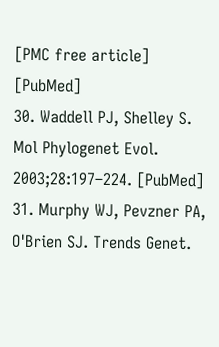[PMC free article] [PubMed]
30. Waddell PJ, Shelley S. Mol Phylogenet Evol. 2003;28:197–224. [PubMed]
31. Murphy WJ, Pevzner PA, O'Brien SJ. Trends Genet.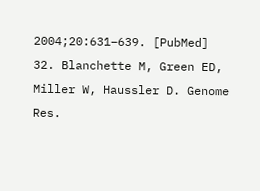2004;20:631–639. [PubMed]
32. Blanchette M, Green ED, Miller W, Haussler D. Genome Res.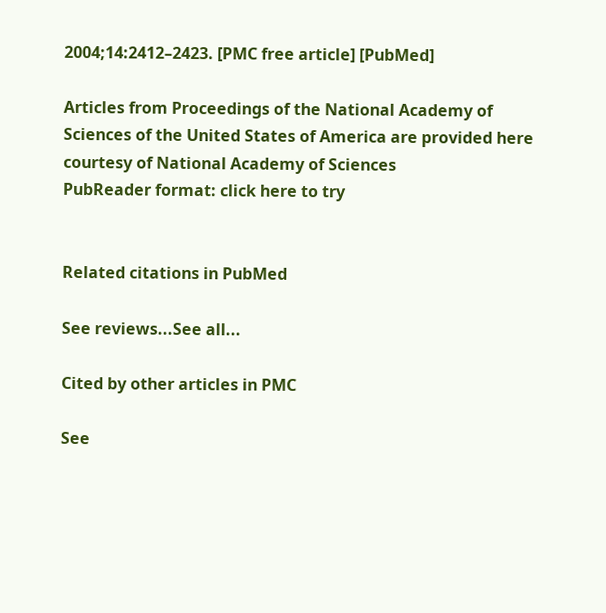2004;14:2412–2423. [PMC free article] [PubMed]

Articles from Proceedings of the National Academy of Sciences of the United States of America are provided here courtesy of National Academy of Sciences
PubReader format: click here to try


Related citations in PubMed

See reviews...See all...

Cited by other articles in PMC

See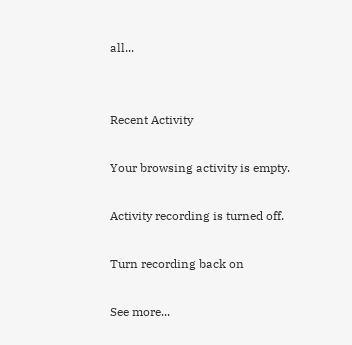all...


Recent Activity

Your browsing activity is empty.

Activity recording is turned off.

Turn recording back on

See more...